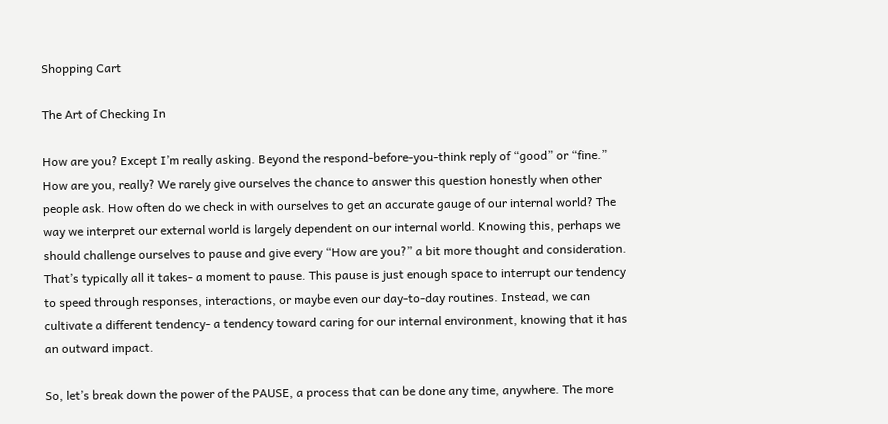Shopping Cart

The Art of Checking In

How are you? Except I’m really asking. Beyond the respond-before-you-think reply of “good” or “fine.” How are you, really? We rarely give ourselves the chance to answer this question honestly when other people ask. How often do we check in with ourselves to get an accurate gauge of our internal world? The way we interpret our external world is largely dependent on our internal world. Knowing this, perhaps we should challenge ourselves to pause and give every “How are you?” a bit more thought and consideration. That’s typically all it takes- a moment to pause. This pause is just enough space to interrupt our tendency to speed through responses, interactions, or maybe even our day-to-day routines. Instead, we can cultivate a different tendency- a tendency toward caring for our internal environment, knowing that it has an outward impact.

So, let’s break down the power of the PAUSE, a process that can be done any time, anywhere. The more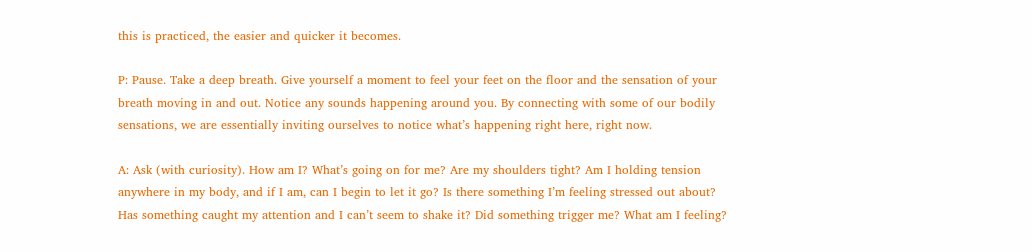this is practiced, the easier and quicker it becomes.

P: Pause. Take a deep breath. Give yourself a moment to feel your feet on the floor and the sensation of your breath moving in and out. Notice any sounds happening around you. By connecting with some of our bodily sensations, we are essentially inviting ourselves to notice what’s happening right here, right now.

A: Ask (with curiosity). How am I? What’s going on for me? Are my shoulders tight? Am I holding tension anywhere in my body, and if I am, can I begin to let it go? Is there something I’m feeling stressed out about? Has something caught my attention and I can’t seem to shake it? Did something trigger me? What am I feeling?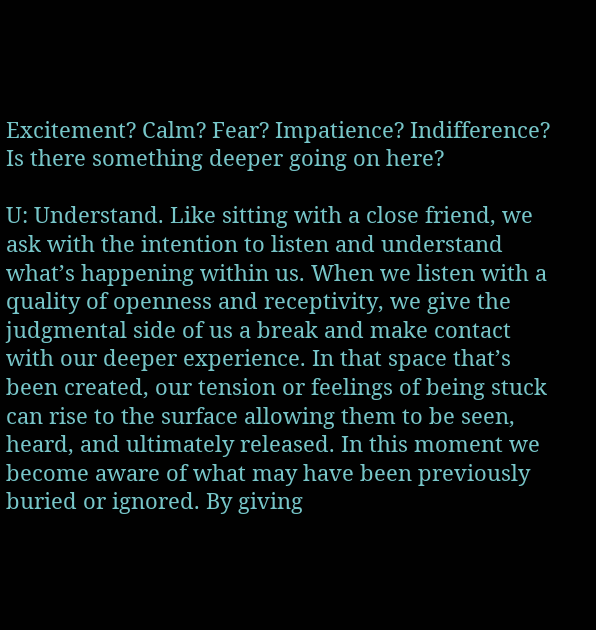Excitement? Calm? Fear? Impatience? Indifference? Is there something deeper going on here?

U: Understand. Like sitting with a close friend, we ask with the intention to listen and understand what’s happening within us. When we listen with a quality of openness and receptivity, we give the judgmental side of us a break and make contact with our deeper experience. In that space that’s been created, our tension or feelings of being stuck can rise to the surface allowing them to be seen, heard, and ultimately released. In this moment we become aware of what may have been previously buried or ignored. By giving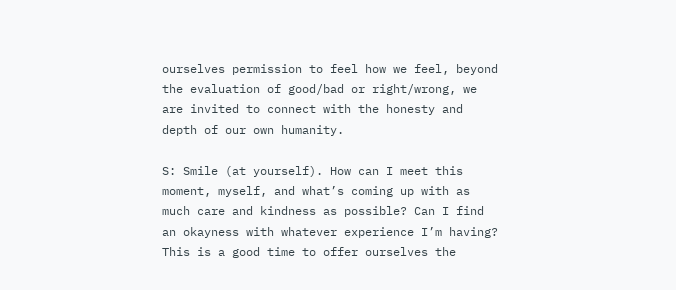ourselves permission to feel how we feel, beyond the evaluation of good/bad or right/wrong, we are invited to connect with the honesty and depth of our own humanity.

S: Smile (at yourself). How can I meet this moment, myself, and what’s coming up with as much care and kindness as possible? Can I find an okayness with whatever experience I’m having? This is a good time to offer ourselves the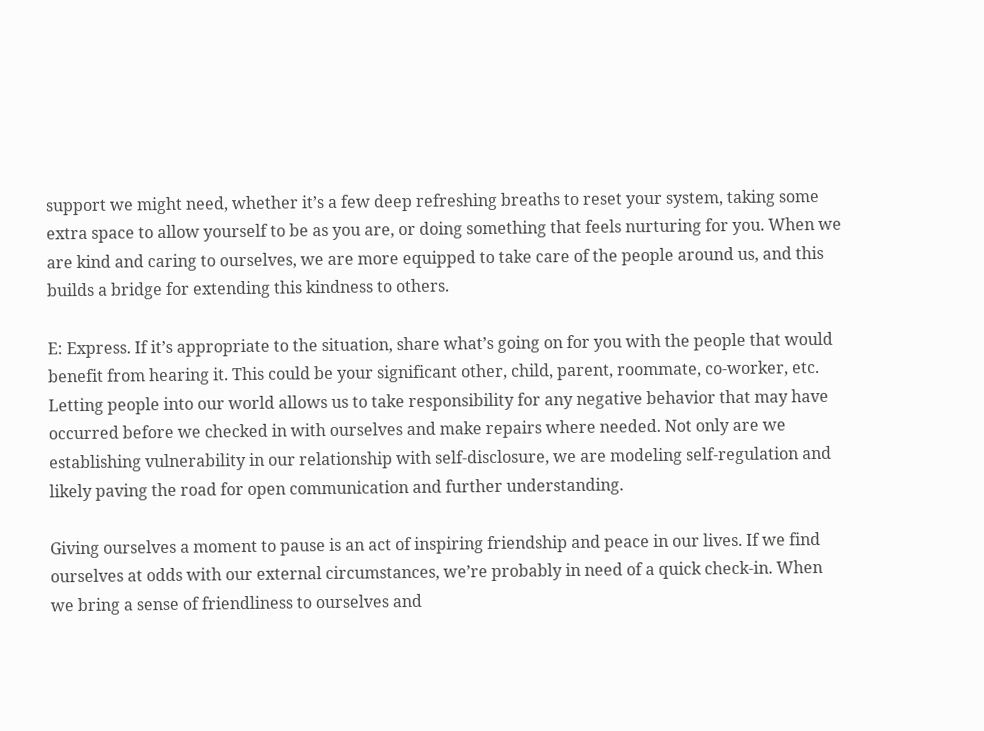support we might need, whether it’s a few deep refreshing breaths to reset your system, taking some extra space to allow yourself to be as you are, or doing something that feels nurturing for you. When we are kind and caring to ourselves, we are more equipped to take care of the people around us, and this builds a bridge for extending this kindness to others.

E: Express. If it’s appropriate to the situation, share what’s going on for you with the people that would benefit from hearing it. This could be your significant other, child, parent, roommate, co-worker, etc. Letting people into our world allows us to take responsibility for any negative behavior that may have occurred before we checked in with ourselves and make repairs where needed. Not only are we establishing vulnerability in our relationship with self-disclosure, we are modeling self-regulation and likely paving the road for open communication and further understanding.

Giving ourselves a moment to pause is an act of inspiring friendship and peace in our lives. If we find ourselves at odds with our external circumstances, we’re probably in need of a quick check-in. When we bring a sense of friendliness to ourselves and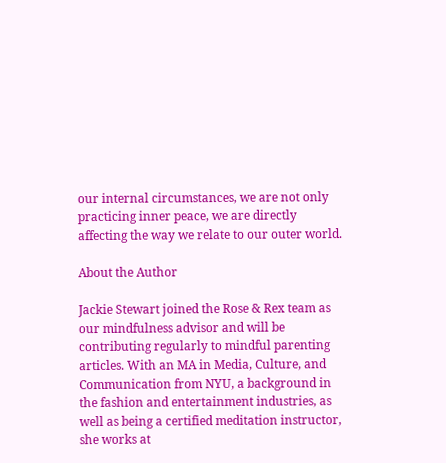our internal circumstances, we are not only practicing inner peace, we are directly affecting the way we relate to our outer world.

About the Author

Jackie Stewart joined the Rose & Rex team as our mindfulness advisor and will be contributing regularly to mindful parenting articles. With an MA in Media, Culture, and Communication from NYU, a background in the fashion and entertainment industries, as well as being a certified meditation instructor, she works at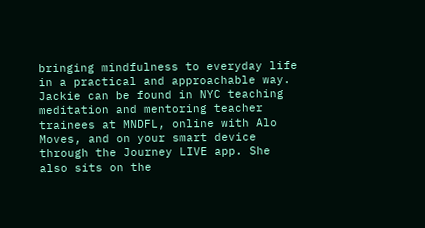bringing mindfulness to everyday life in a practical and approachable way. Jackie can be found in NYC teaching meditation and mentoring teacher trainees at MNDFL, online with Alo Moves, and on your smart device through the Journey LIVE app. She also sits on the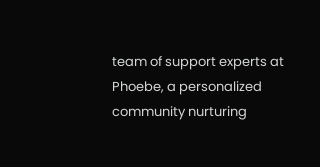team of support experts at Phoebe, a personalized community nurturing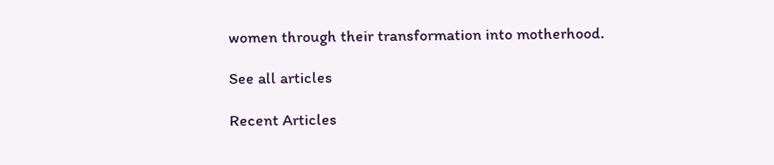women through their transformation into motherhood.

See all articles

Recent Articles